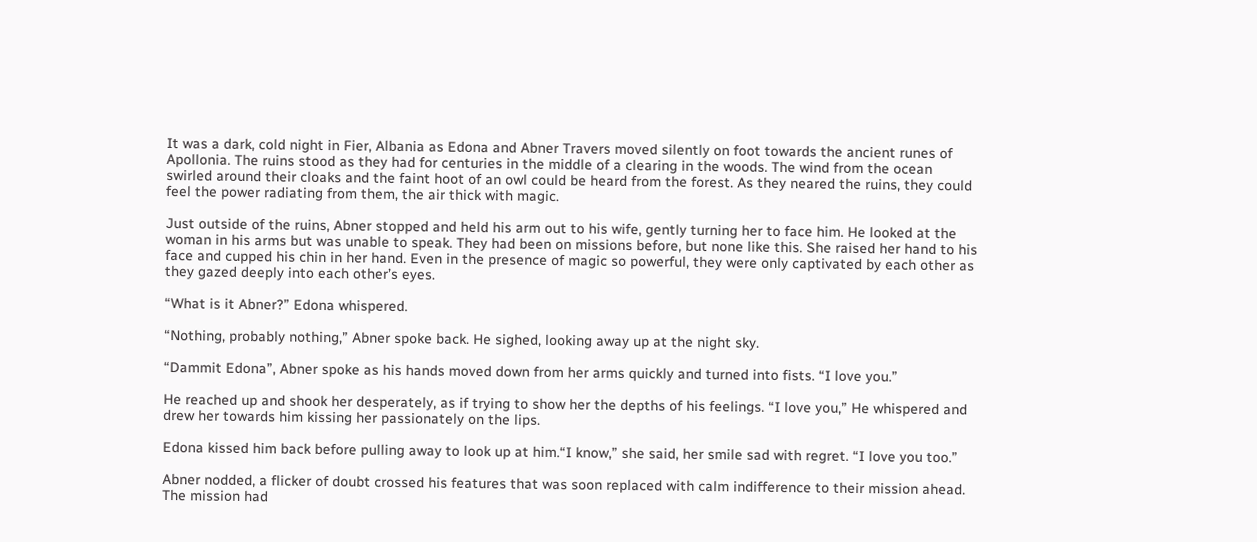It was a dark, cold night in Fier, Albania as Edona and Abner Travers moved silently on foot towards the ancient runes of Apollonia. The ruins stood as they had for centuries in the middle of a clearing in the woods. The wind from the ocean swirled around their cloaks and the faint hoot of an owl could be heard from the forest. As they neared the ruins, they could feel the power radiating from them, the air thick with magic.

Just outside of the ruins, Abner stopped and held his arm out to his wife, gently turning her to face him. He looked at the woman in his arms but was unable to speak. They had been on missions before, but none like this. She raised her hand to his face and cupped his chin in her hand. Even in the presence of magic so powerful, they were only captivated by each other as they gazed deeply into each other’s eyes.

“What is it Abner?” Edona whispered.

“Nothing, probably nothing,” Abner spoke back. He sighed, looking away up at the night sky.

“Dammit Edona”, Abner spoke as his hands moved down from her arms quickly and turned into fists. “I love you.”

He reached up and shook her desperately, as if trying to show her the depths of his feelings. “I love you,” He whispered and drew her towards him kissing her passionately on the lips.

Edona kissed him back before pulling away to look up at him.“I know,” she said, her smile sad with regret. “I love you too.”

Abner nodded, a flicker of doubt crossed his features that was soon replaced with calm indifference to their mission ahead. The mission had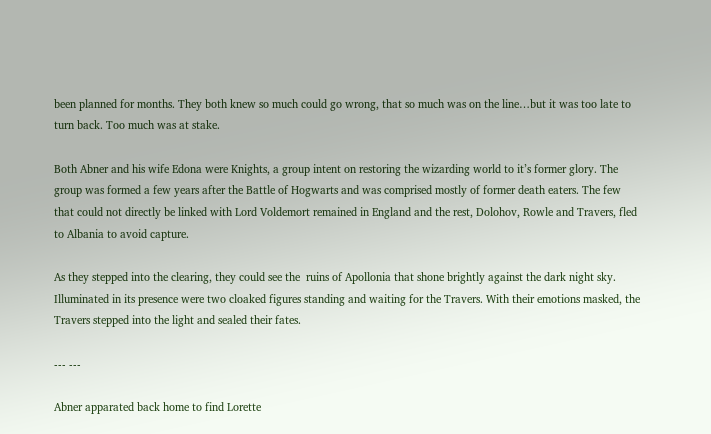been planned for months. They both knew so much could go wrong, that so much was on the line…but it was too late to turn back. Too much was at stake.

Both Abner and his wife Edona were Knights, a group intent on restoring the wizarding world to it’s former glory. The group was formed a few years after the Battle of Hogwarts and was comprised mostly of former death eaters. The few that could not directly be linked with Lord Voldemort remained in England and the rest, Dolohov, Rowle and Travers, fled to Albania to avoid capture.

As they stepped into the clearing, they could see the  ruins of Apollonia that shone brightly against the dark night sky. Illuminated in its presence were two cloaked figures standing and waiting for the Travers. With their emotions masked, the Travers stepped into the light and sealed their fates.

--- ---

Abner apparated back home to find Lorette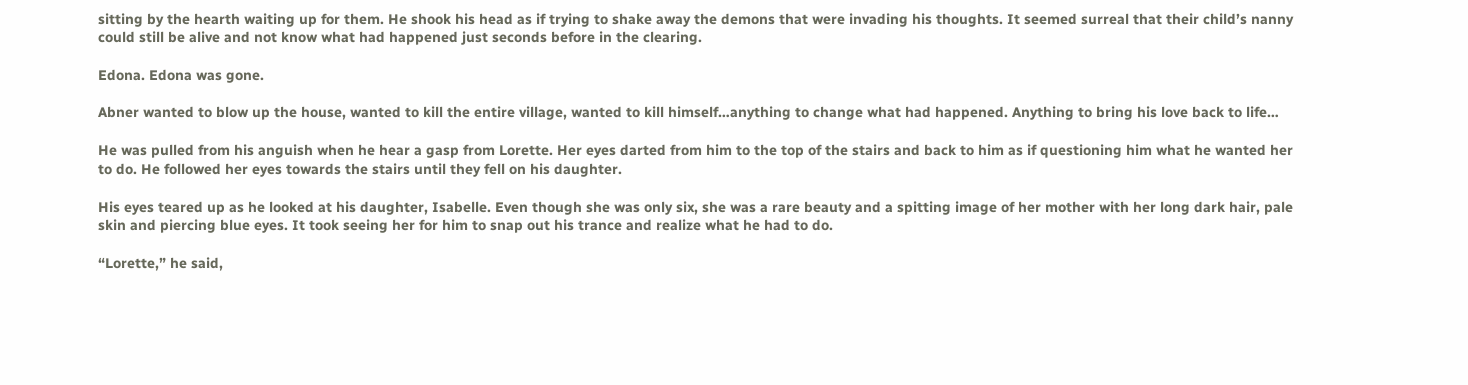sitting by the hearth waiting up for them. He shook his head as if trying to shake away the demons that were invading his thoughts. It seemed surreal that their child’s nanny could still be alive and not know what had happened just seconds before in the clearing.

Edona. Edona was gone.

Abner wanted to blow up the house, wanted to kill the entire village, wanted to kill himself…anything to change what had happened. Anything to bring his love back to life…

He was pulled from his anguish when he hear a gasp from Lorette. Her eyes darted from him to the top of the stairs and back to him as if questioning him what he wanted her to do. He followed her eyes towards the stairs until they fell on his daughter.

His eyes teared up as he looked at his daughter, Isabelle. Even though she was only six, she was a rare beauty and a spitting image of her mother with her long dark hair, pale skin and piercing blue eyes. It took seeing her for him to snap out his trance and realize what he had to do.

“Lorette,” he said,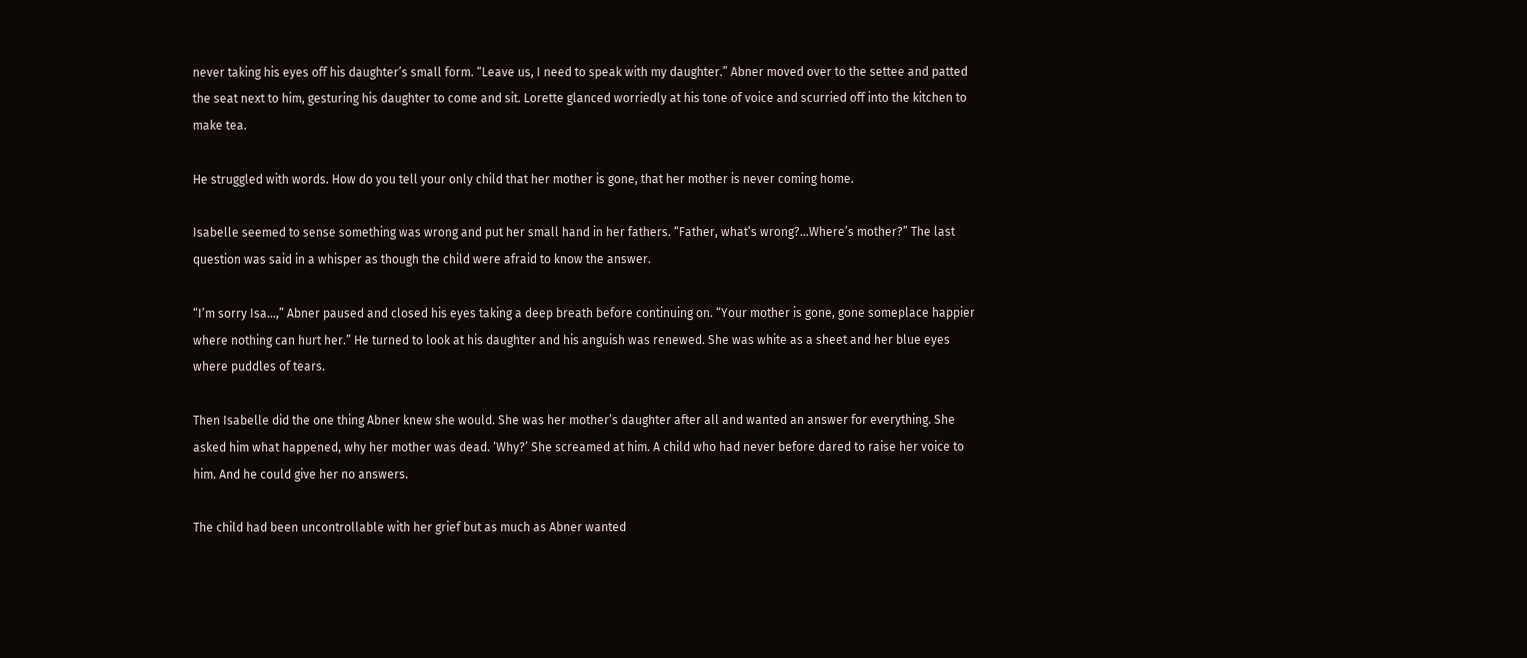never taking his eyes off his daughter’s small form. “Leave us, I need to speak with my daughter.” Abner moved over to the settee and patted the seat next to him, gesturing his daughter to come and sit. Lorette glanced worriedly at his tone of voice and scurried off into the kitchen to make tea.

He struggled with words. How do you tell your only child that her mother is gone, that her mother is never coming home.

Isabelle seemed to sense something was wrong and put her small hand in her fathers. “Father, what’s wrong?…Where’s mother?” The last question was said in a whisper as though the child were afraid to know the answer.

“I’m sorry Isa…,” Abner paused and closed his eyes taking a deep breath before continuing on. “Your mother is gone, gone someplace happier where nothing can hurt her.” He turned to look at his daughter and his anguish was renewed. She was white as a sheet and her blue eyes where puddles of tears.

Then Isabelle did the one thing Abner knew she would. She was her mother’s daughter after all and wanted an answer for everything. She asked him what happened, why her mother was dead. ‘Why?’ She screamed at him. A child who had never before dared to raise her voice to him. And he could give her no answers.

The child had been uncontrollable with her grief but as much as Abner wanted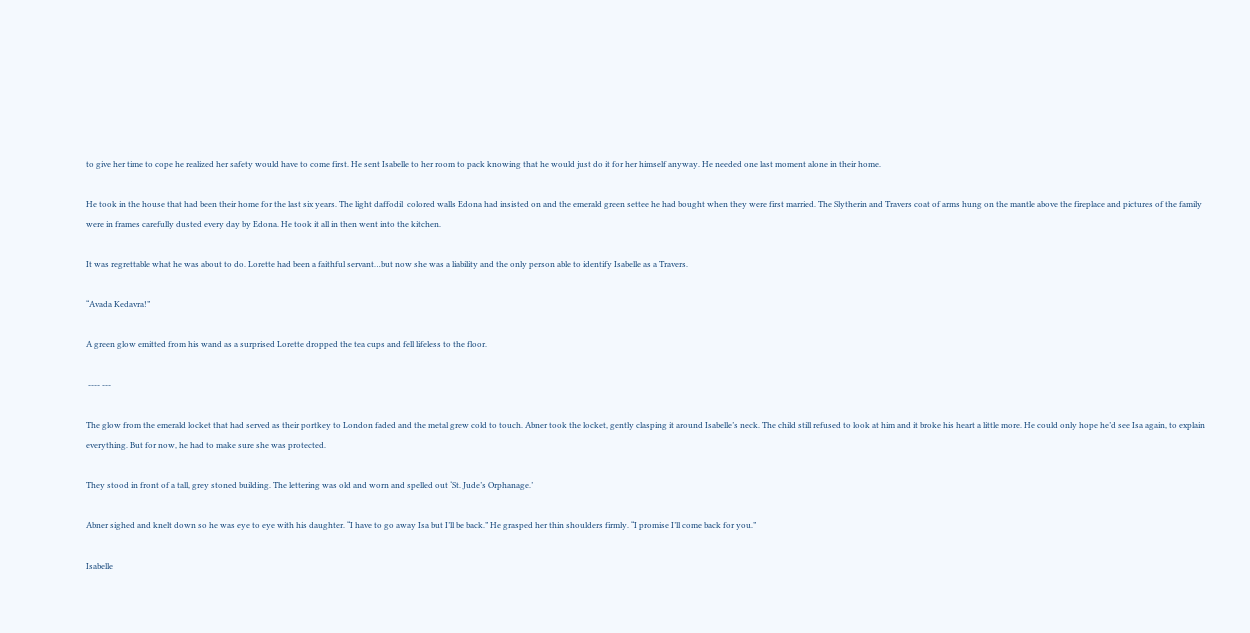to give her time to cope he realized her safety would have to come first. He sent Isabelle to her room to pack knowing that he would just do it for her himself anyway. He needed one last moment alone in their home.

He took in the house that had been their home for the last six years. The light daffodil  colored walls Edona had insisted on and the emerald green settee he had bought when they were first married. The Slytherin and Travers coat of arms hung on the mantle above the fireplace and pictures of the family were in frames carefully dusted every day by Edona. He took it all in then went into the kitchen.

It was regrettable what he was about to do. Lorette had been a faithful servant…but now she was a liability and the only person able to identify Isabelle as a Travers.

“Avada Kedavra!”

A green glow emitted from his wand as a surprised Lorette dropped the tea cups and fell lifeless to the floor.

 ---- ---

The glow from the emerald locket that had served as their portkey to London faded and the metal grew cold to touch. Abner took the locket, gently clasping it around Isabelle’s neck. The child still refused to look at him and it broke his heart a little more. He could only hope he’d see Isa again, to explain everything. But for now, he had to make sure she was protected.

They stood in front of a tall, grey stoned building. The lettering was old and worn and spelled out ‘St. Jude’s Orphanage.’

Abner sighed and knelt down so he was eye to eye with his daughter. “I have to go away Isa but I’ll be back.” He grasped her thin shoulders firmly. “I promise I’ll come back for you.”

Isabelle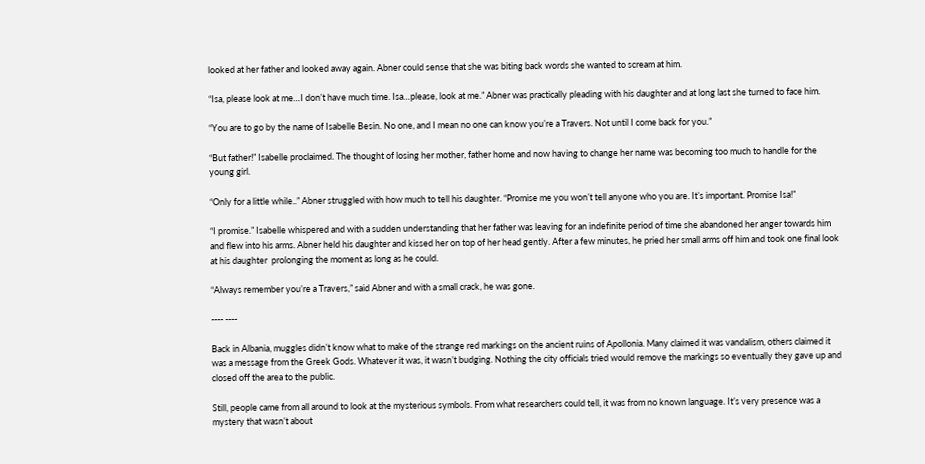looked at her father and looked away again. Abner could sense that she was biting back words she wanted to scream at him.

“Isa, please look at me…I don’t have much time. Isa…please, look at me.” Abner was practically pleading with his daughter and at long last she turned to face him.

“You are to go by the name of Isabelle Besin. No one, and I mean no one can know you’re a Travers. Not until I come back for you.”

“But father!” Isabelle proclaimed. The thought of losing her mother, father home and now having to change her name was becoming too much to handle for the young girl.

“Only for a little while..” Abner struggled with how much to tell his daughter. “Promise me you won’t tell anyone who you are. It’s important. Promise Isa!”

“I promise.” Isabelle whispered and with a sudden understanding that her father was leaving for an indefinite period of time she abandoned her anger towards him and flew into his arms. Abner held his daughter and kissed her on top of her head gently. After a few minutes, he pried her small arms off him and took one final look at his daughter  prolonging the moment as long as he could.

“Always remember you’re a Travers,” said Abner and with a small crack, he was gone.

---- ----

Back in Albania, muggles didn’t know what to make of the strange red markings on the ancient ruins of Apollonia. Many claimed it was vandalism, others claimed it was a message from the Greek Gods. Whatever it was, it wasn’t budging. Nothing the city officials tried would remove the markings so eventually they gave up and closed off the area to the public.

Still, people came from all around to look at the mysterious symbols. From what researchers could tell, it was from no known language. It’s very presence was a mystery that wasn’t about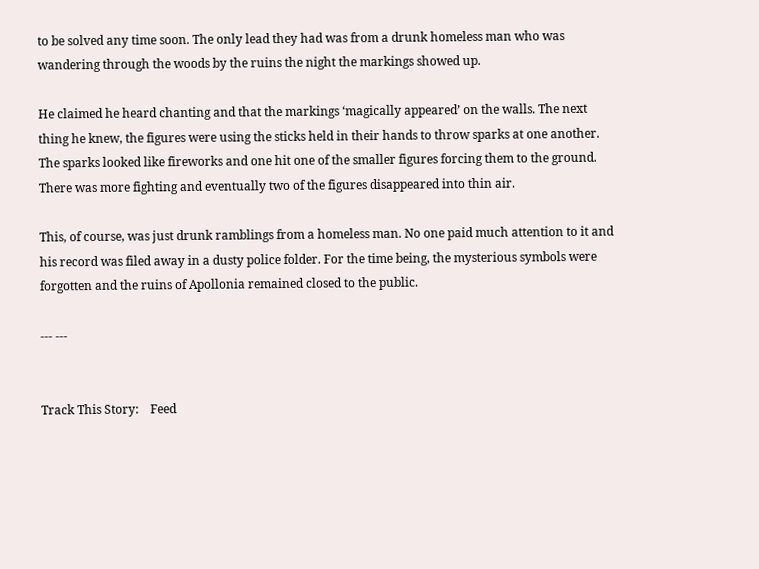to be solved any time soon. The only lead they had was from a drunk homeless man who was wandering through the woods by the ruins the night the markings showed up.

He claimed he heard chanting and that the markings ‘magically appeared’ on the walls. The next thing he knew, the figures were using the sticks held in their hands to throw sparks at one another. The sparks looked like fireworks and one hit one of the smaller figures forcing them to the ground. There was more fighting and eventually two of the figures disappeared into thin air.

This, of course, was just drunk ramblings from a homeless man. No one paid much attention to it and his record was filed away in a dusty police folder. For the time being, the mysterious symbols were forgotten and the ruins of Apollonia remained closed to the public.

--- ---


Track This Story:    Feed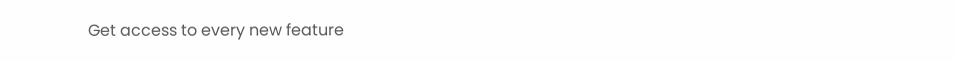Get access to every new feature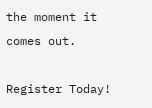the moment it comes out.

Register Today!